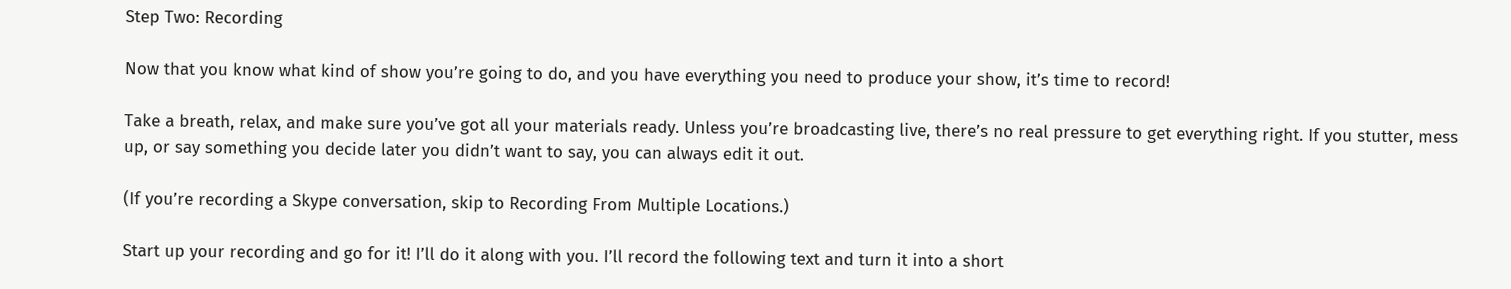Step Two: Recording

Now that you know what kind of show you’re going to do, and you have everything you need to produce your show, it’s time to record!

Take a breath, relax, and make sure you’ve got all your materials ready. Unless you’re broadcasting live, there’s no real pressure to get everything right. If you stutter, mess up, or say something you decide later you didn’t want to say, you can always edit it out.

(If you’re recording a Skype conversation, skip to Recording From Multiple Locations.)

Start up your recording and go for it! I’ll do it along with you. I’ll record the following text and turn it into a short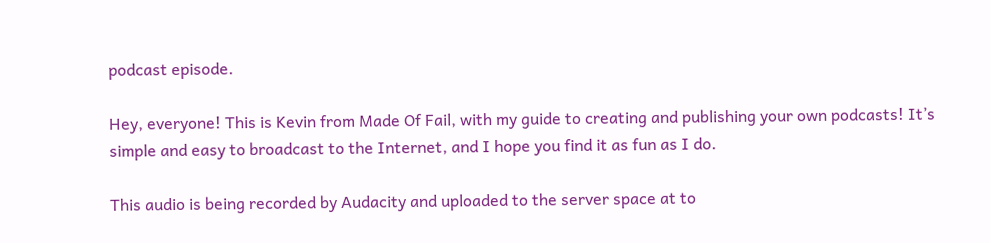podcast episode.

Hey, everyone! This is Kevin from Made Of Fail, with my guide to creating and publishing your own podcasts! It’s simple and easy to broadcast to the Internet, and I hope you find it as fun as I do.

This audio is being recorded by Audacity and uploaded to the server space at to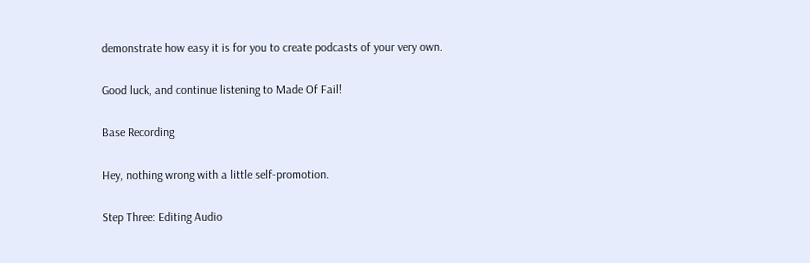demonstrate how easy it is for you to create podcasts of your very own.

Good luck, and continue listening to Made Of Fail!

Base Recording

Hey, nothing wrong with a little self-promotion.

Step Three: Editing Audio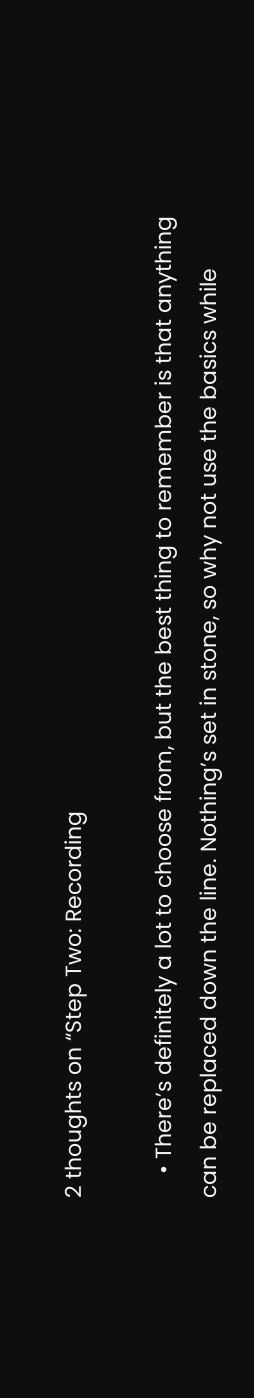2 thoughts on “Step Two: Recording

    • There’s definitely a lot to choose from, but the best thing to remember is that anything can be replaced down the line. Nothing’s set in stone, so why not use the basics while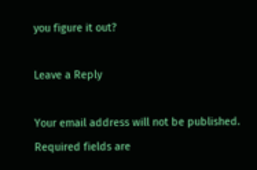you figure it out?

Leave a Reply

Your email address will not be published. Required fields are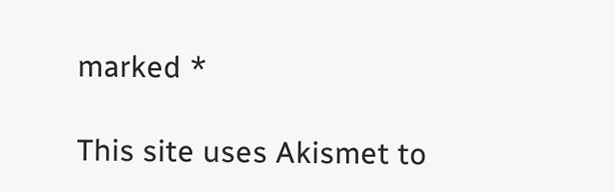marked *

This site uses Akismet to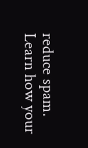reduce spam. Learn how your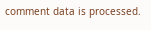comment data is processed.